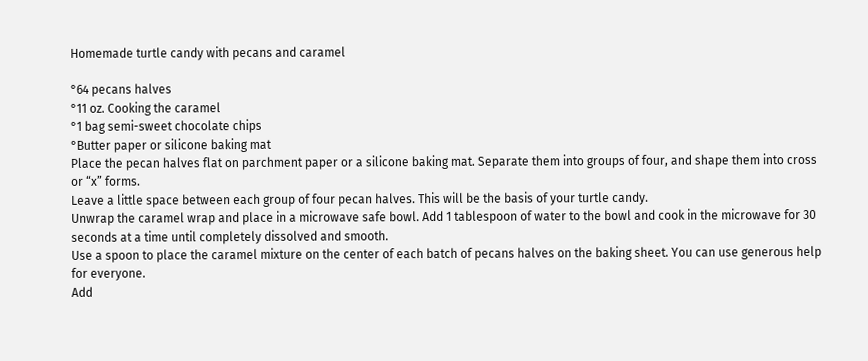Homemade turtle candy with pecans and caramel

°64 pecans halves
°11 oz. Cooking the caramel
°1 bag semi-sweet chocolate chips
°Butter paper or silicone baking mat
Place the pecan halves flat on parchment paper or a silicone baking mat. Separate them into groups of four, and shape them into cross or “x” forms.
Leave a little space between each group of four pecan halves. This will be the basis of your turtle candy.
Unwrap the caramel wrap and place in a microwave safe bowl. Add 1 tablespoon of water to the bowl and cook in the microwave for 30 seconds at a time until completely dissolved and smooth.
Use a spoon to place the caramel mixture on the center of each batch of pecans halves on the baking sheet. You can use generous help for everyone.
Add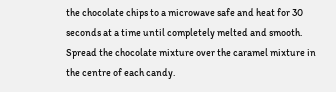the chocolate chips to a microwave safe and heat for 30 seconds at a time until completely melted and smooth.
Spread the chocolate mixture over the caramel mixture in the centre of each candy.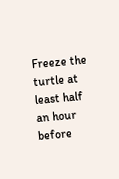Freeze the turtle at least half an hour before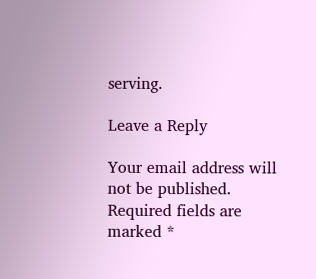serving.

Leave a Reply

Your email address will not be published. Required fields are marked *